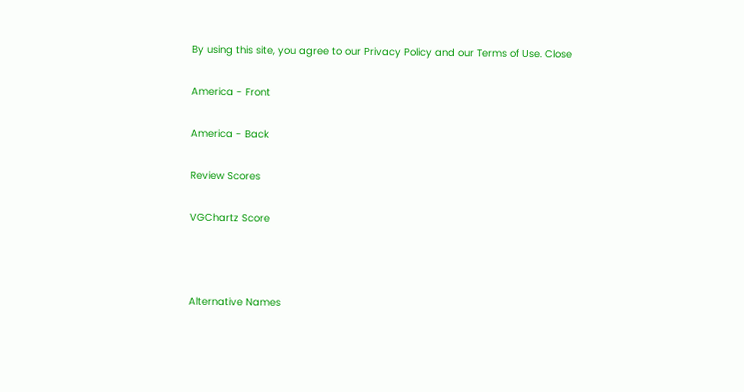By using this site, you agree to our Privacy Policy and our Terms of Use. Close

America - Front

America - Back

Review Scores

VGChartz Score



Alternative Names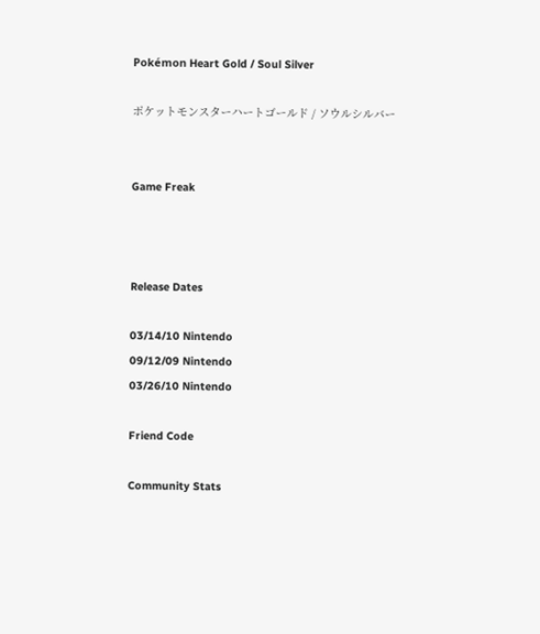Pokémon Heart Gold / Soul Silver

ポケットモンスターハートゴールド / ソウルシルバー


Game Freak



Release Dates

03/14/10 Nintendo
09/12/09 Nintendo
03/26/10 Nintendo

Friend Code

Community Stats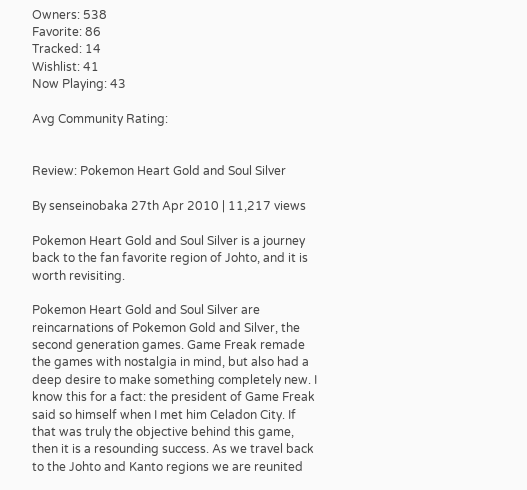Owners: 538
Favorite: 86
Tracked: 14
Wishlist: 41
Now Playing: 43

Avg Community Rating:


Review: Pokemon Heart Gold and Soul Silver

By senseinobaka 27th Apr 2010 | 11,217 views

Pokemon Heart Gold and Soul Silver is a journey back to the fan favorite region of Johto, and it is worth revisiting.

Pokemon Heart Gold and Soul Silver are reincarnations of Pokemon Gold and Silver, the second generation games. Game Freak remade the games with nostalgia in mind, but also had a deep desire to make something completely new. I know this for a fact: the president of Game Freak said so himself when I met him Celadon City. If that was truly the objective behind this game, then it is a resounding success. As we travel back to the Johto and Kanto regions we are reunited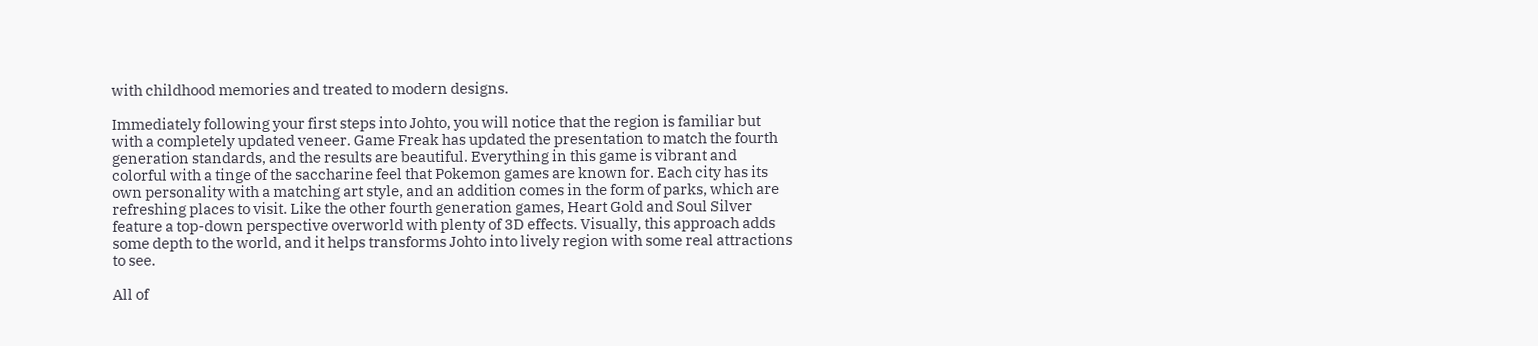with childhood memories and treated to modern designs.

Immediately following your first steps into Johto, you will notice that the region is familiar but with a completely updated veneer. Game Freak has updated the presentation to match the fourth generation standards, and the results are beautiful. Everything in this game is vibrant and colorful with a tinge of the saccharine feel that Pokemon games are known for. Each city has its own personality with a matching art style, and an addition comes in the form of parks, which are refreshing places to visit. Like the other fourth generation games, Heart Gold and Soul Silver feature a top-down perspective overworld with plenty of 3D effects. Visually, this approach adds some depth to the world, and it helps transforms Johto into lively region with some real attractions to see.

All of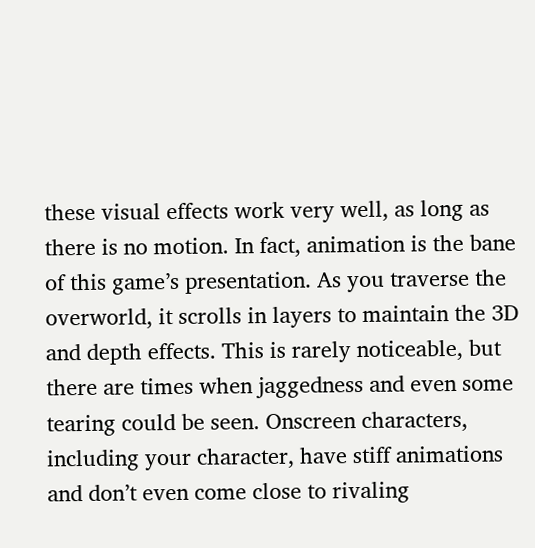these visual effects work very well, as long as there is no motion. In fact, animation is the bane of this game’s presentation. As you traverse the overworld, it scrolls in layers to maintain the 3D and depth effects. This is rarely noticeable, but there are times when jaggedness and even some tearing could be seen. Onscreen characters, including your character, have stiff animations and don’t even come close to rivaling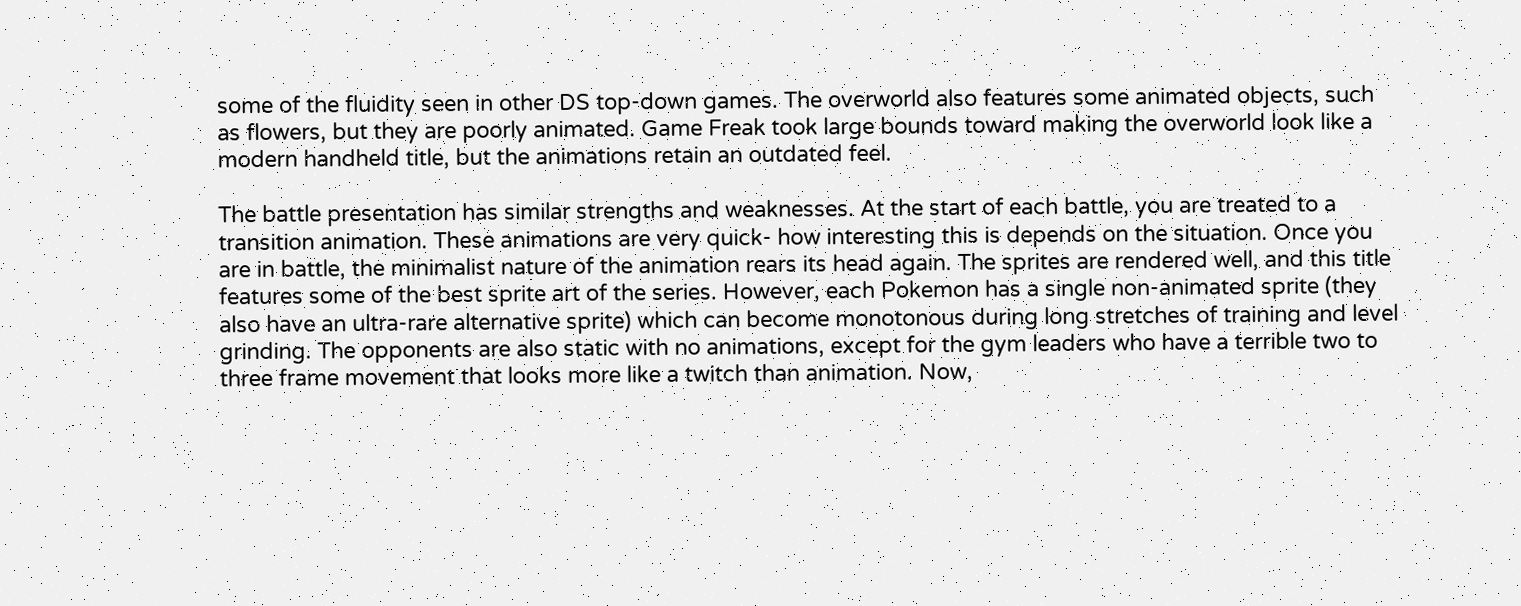some of the fluidity seen in other DS top-down games. The overworld also features some animated objects, such as flowers, but they are poorly animated. Game Freak took large bounds toward making the overworld look like a modern handheld title, but the animations retain an outdated feel.

The battle presentation has similar strengths and weaknesses. At the start of each battle, you are treated to a transition animation. These animations are very quick- how interesting this is depends on the situation. Once you are in battle, the minimalist nature of the animation rears its head again. The sprites are rendered well, and this title features some of the best sprite art of the series. However, each Pokemon has a single non-animated sprite (they also have an ultra-rare alternative sprite) which can become monotonous during long stretches of training and level grinding. The opponents are also static with no animations, except for the gym leaders who have a terrible two to three frame movement that looks more like a twitch than animation. Now,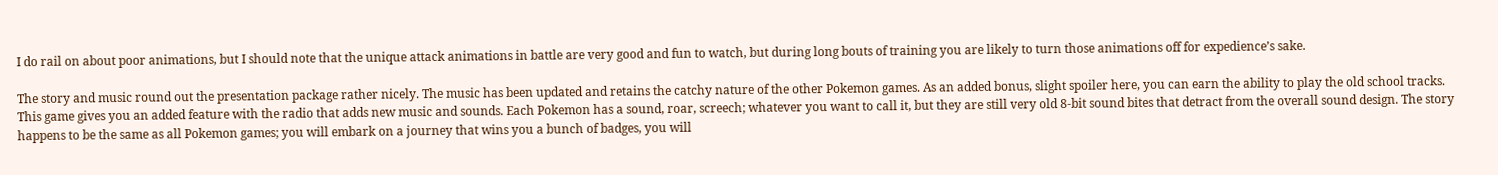I do rail on about poor animations, but I should note that the unique attack animations in battle are very good and fun to watch, but during long bouts of training you are likely to turn those animations off for expedience’s sake.

The story and music round out the presentation package rather nicely. The music has been updated and retains the catchy nature of the other Pokemon games. As an added bonus, slight spoiler here, you can earn the ability to play the old school tracks. This game gives you an added feature with the radio that adds new music and sounds. Each Pokemon has a sound, roar, screech; whatever you want to call it, but they are still very old 8-bit sound bites that detract from the overall sound design. The story happens to be the same as all Pokemon games; you will embark on a journey that wins you a bunch of badges, you will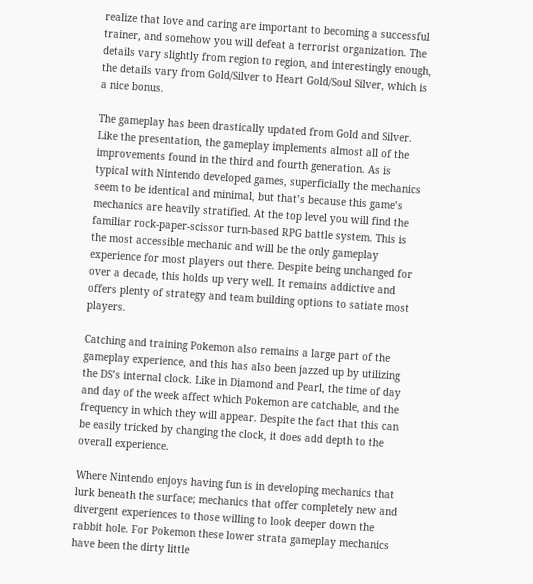realize that love and caring are important to becoming a successful trainer, and somehow you will defeat a terrorist organization. The details vary slightly from region to region, and interestingly enough, the details vary from Gold/Silver to Heart Gold/Soul Silver, which is a nice bonus.

The gameplay has been drastically updated from Gold and Silver. Like the presentation, the gameplay implements almost all of the improvements found in the third and fourth generation. As is typical with Nintendo developed games, superficially the mechanics seem to be identical and minimal, but that’s because this game’s mechanics are heavily stratified. At the top level you will find the familiar rock-paper-scissor turn-based RPG battle system. This is the most accessible mechanic and will be the only gameplay experience for most players out there. Despite being unchanged for over a decade, this holds up very well. It remains addictive and offers plenty of strategy and team building options to satiate most players.

Catching and training Pokemon also remains a large part of the gameplay experience, and this has also been jazzed up by utilizing the DS’s internal clock. Like in Diamond and Pearl, the time of day and day of the week affect which Pokemon are catchable, and the frequency in which they will appear. Despite the fact that this can be easily tricked by changing the clock, it does add depth to the overall experience.

Where Nintendo enjoys having fun is in developing mechanics that lurk beneath the surface; mechanics that offer completely new and divergent experiences to those willing to look deeper down the rabbit hole. For Pokemon these lower strata gameplay mechanics have been the dirty little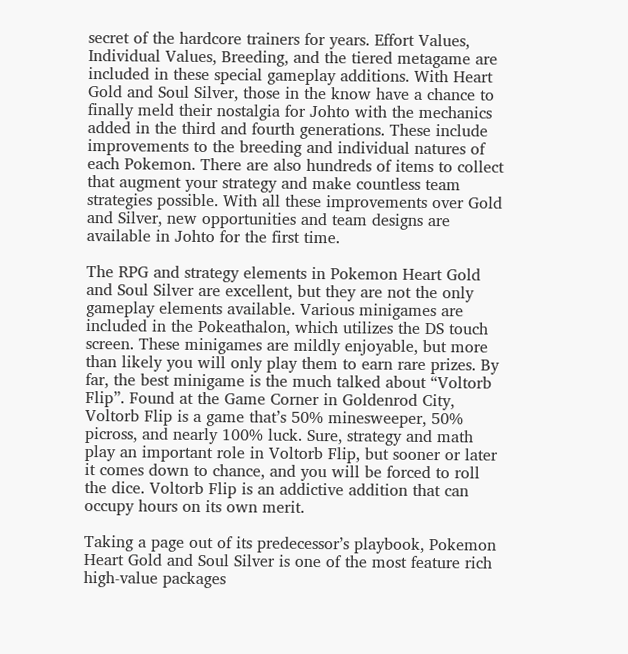secret of the hardcore trainers for years. Effort Values, Individual Values, Breeding, and the tiered metagame are included in these special gameplay additions. With Heart Gold and Soul Silver, those in the know have a chance to finally meld their nostalgia for Johto with the mechanics added in the third and fourth generations. These include improvements to the breeding and individual natures of each Pokemon. There are also hundreds of items to collect that augment your strategy and make countless team strategies possible. With all these improvements over Gold and Silver, new opportunities and team designs are available in Johto for the first time.

The RPG and strategy elements in Pokemon Heart Gold and Soul Silver are excellent, but they are not the only gameplay elements available. Various minigames are included in the Pokeathalon, which utilizes the DS touch screen. These minigames are mildly enjoyable, but more than likely you will only play them to earn rare prizes. By far, the best minigame is the much talked about “Voltorb Flip”. Found at the Game Corner in Goldenrod City, Voltorb Flip is a game that’s 50% minesweeper, 50% picross, and nearly 100% luck. Sure, strategy and math play an important role in Voltorb Flip, but sooner or later it comes down to chance, and you will be forced to roll the dice. Voltorb Flip is an addictive addition that can occupy hours on its own merit.

Taking a page out of its predecessor’s playbook, Pokemon Heart Gold and Soul Silver is one of the most feature rich high-value packages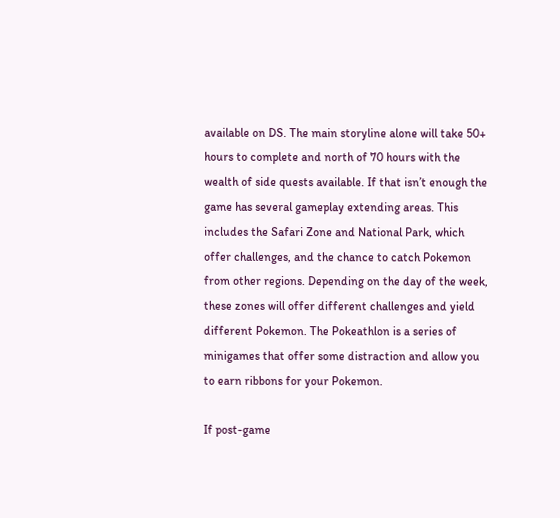available on DS. The main storyline alone will take 50+ hours to complete and north of 70 hours with the wealth of side quests available. If that isn’t enough the game has several gameplay extending areas. This includes the Safari Zone and National Park, which offer challenges, and the chance to catch Pokemon from other regions. Depending on the day of the week, these zones will offer different challenges and yield different Pokemon. The Pokeathlon is a series of minigames that offer some distraction and allow you to earn ribbons for your Pokemon.

If post-game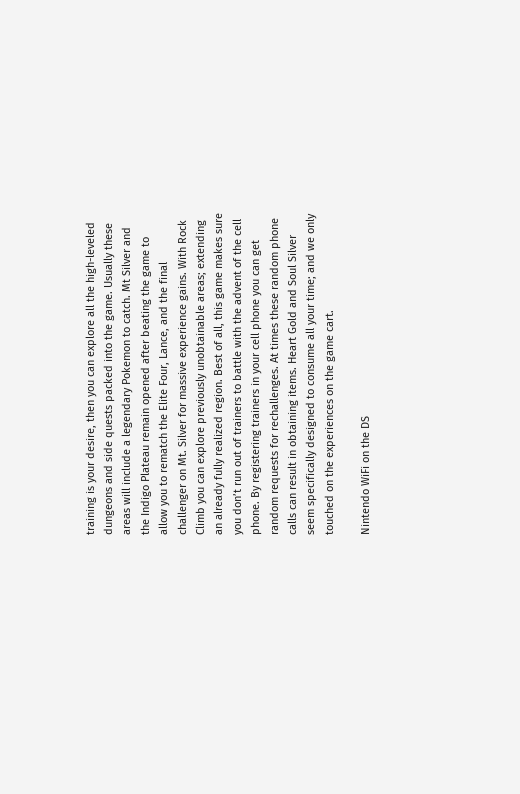training is your desire, then you can explore all the high-leveled dungeons and side quests packed into the game. Usually these areas will include a legendary Pokemon to catch. Mt Silver and the Indigo Plateau remain opened after beating the game to allow you to rematch the Elite Four, Lance, and the final challenger on Mt. Silver for massive experience gains. With Rock Climb you can explore previously unobtainable areas; extending an already fully realized region. Best of all, this game makes sure you don’t run out of trainers to battle with the advent of the cell phone. By registering trainers in your cell phone you can get random requests for rechallenges. At times these random phone calls can result in obtaining items. Heart Gold and Soul Silver seem specifically designed to consume all your time; and we only touched on the experiences on the game cart.

Nintendo WiFi on the DS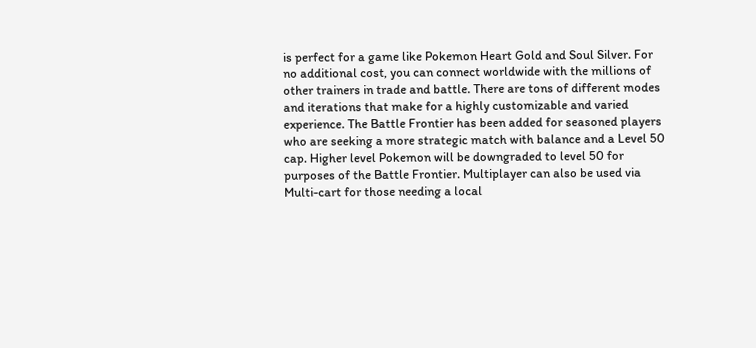is perfect for a game like Pokemon Heart Gold and Soul Silver. For no additional cost, you can connect worldwide with the millions of other trainers in trade and battle. There are tons of different modes and iterations that make for a highly customizable and varied experience. The Battle Frontier has been added for seasoned players who are seeking a more strategic match with balance and a Level 50 cap. Higher level Pokemon will be downgraded to level 50 for purposes of the Battle Frontier. Multiplayer can also be used via Multi-cart for those needing a local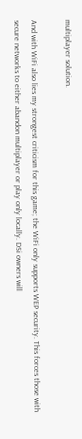multiplayer solution.

And with WiFi also lies my strongest criticism for this game; the WiFi only supports WEP security. This forces those with secure networks to either abandon multiplayer or play only locally. DSi owners will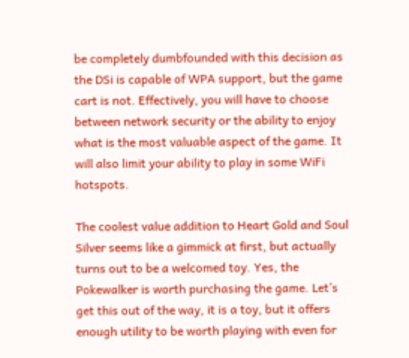be completely dumbfounded with this decision as the DSi is capable of WPA support, but the game cart is not. Effectively, you will have to choose between network security or the ability to enjoy what is the most valuable aspect of the game. It will also limit your ability to play in some WiFi hotspots.

The coolest value addition to Heart Gold and Soul Silver seems like a gimmick at first, but actually turns out to be a welcomed toy. Yes, the Pokewalker is worth purchasing the game. Let’s get this out of the way, it is a toy, but it offers enough utility to be worth playing with even for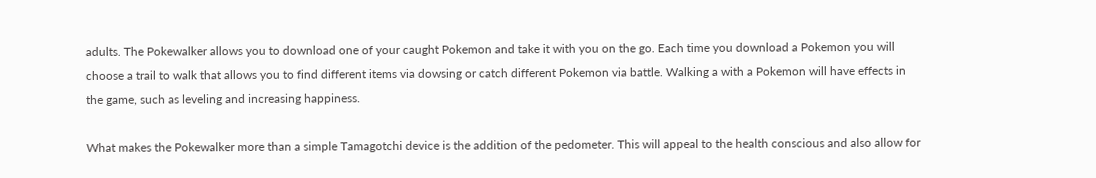adults. The Pokewalker allows you to download one of your caught Pokemon and take it with you on the go. Each time you download a Pokemon you will choose a trail to walk that allows you to find different items via dowsing or catch different Pokemon via battle. Walking a with a Pokemon will have effects in the game, such as leveling and increasing happiness.

What makes the Pokewalker more than a simple Tamagotchi device is the addition of the pedometer. This will appeal to the health conscious and also allow for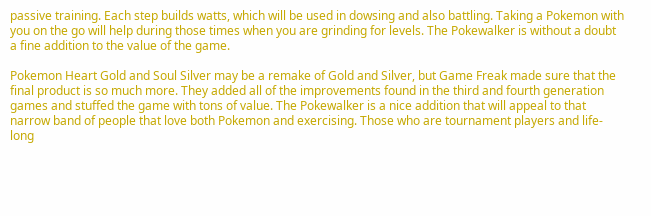passive training. Each step builds watts, which will be used in dowsing and also battling. Taking a Pokemon with you on the go will help during those times when you are grinding for levels. The Pokewalker is without a doubt a fine addition to the value of the game.

Pokemon Heart Gold and Soul Silver may be a remake of Gold and Silver, but Game Freak made sure that the final product is so much more. They added all of the improvements found in the third and fourth generation games and stuffed the game with tons of value. The Pokewalker is a nice addition that will appeal to that narrow band of people that love both Pokemon and exercising. Those who are tournament players and life-long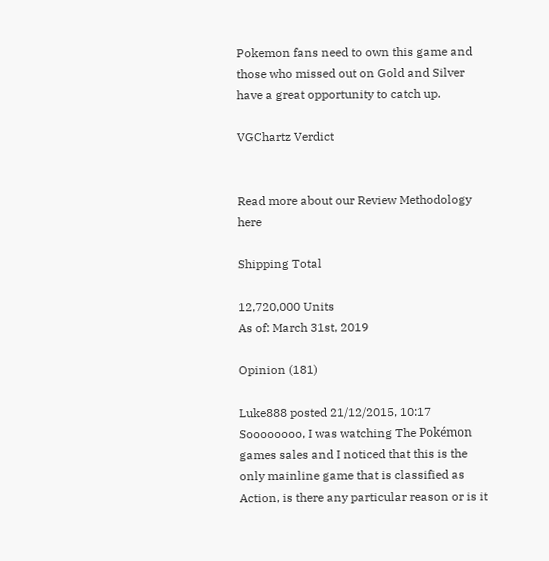Pokemon fans need to own this game and those who missed out on Gold and Silver have a great opportunity to catch up.

VGChartz Verdict


Read more about our Review Methodology here

Shipping Total

12,720,000 Units
As of: March 31st, 2019

Opinion (181)

Luke888 posted 21/12/2015, 10:17
Soooooooo, I was watching The Pokémon games sales and I noticed that this is the only mainline game that is classified as Action, is there any particular reason or is it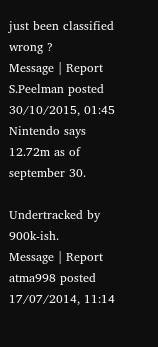just been classified wrong ?
Message | Report
S.Peelman posted 30/10/2015, 01:45
Nintendo says 12.72m as of september 30.

Undertracked by 900k-ish.
Message | Report
atma998 posted 17/07/2014, 11:14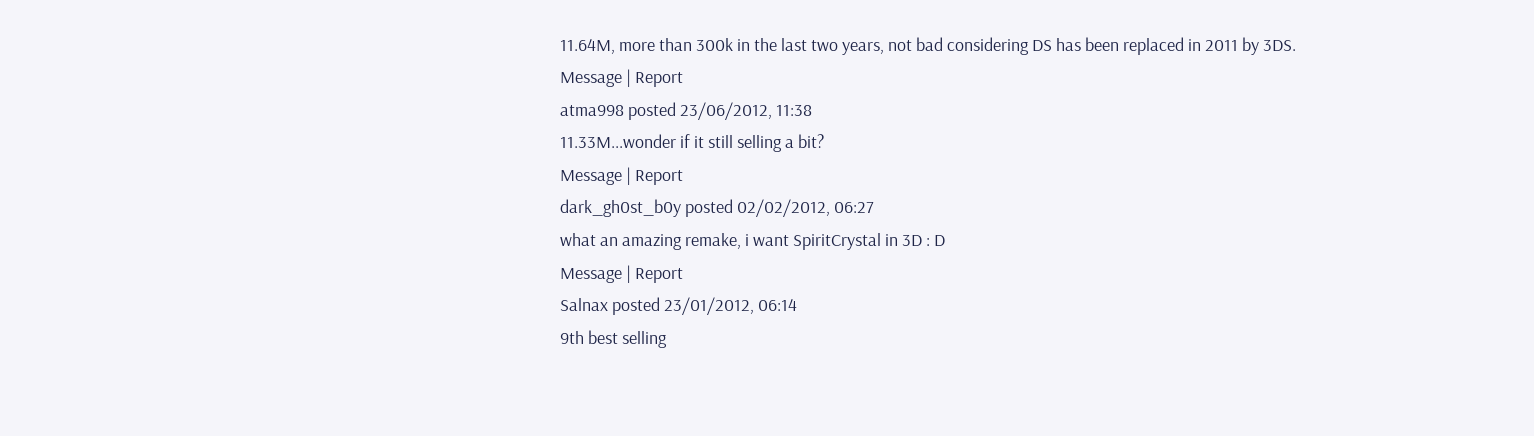11.64M, more than 300k in the last two years, not bad considering DS has been replaced in 2011 by 3DS.
Message | Report
atma998 posted 23/06/2012, 11:38
11.33M...wonder if it still selling a bit?
Message | Report
dark_gh0st_b0y posted 02/02/2012, 06:27
what an amazing remake, i want SpiritCrystal in 3D : D
Message | Report
Salnax posted 23/01/2012, 06:14
9th best selling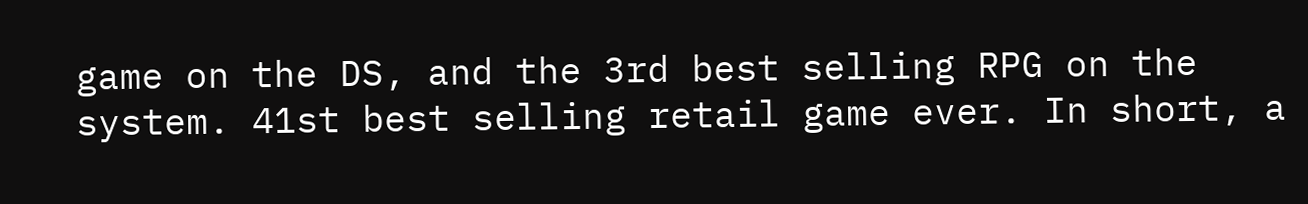game on the DS, and the 3rd best selling RPG on the system. 41st best selling retail game ever. In short, a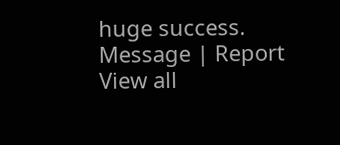huge success.
Message | Report
View all